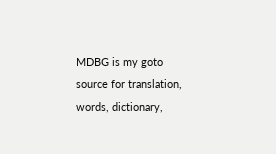MDBG is my goto source for translation, words, dictionary,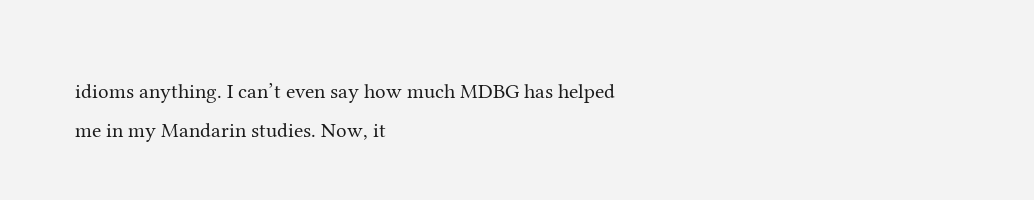idioms anything. I can’t even say how much MDBG has helped me in my Mandarin studies. Now, it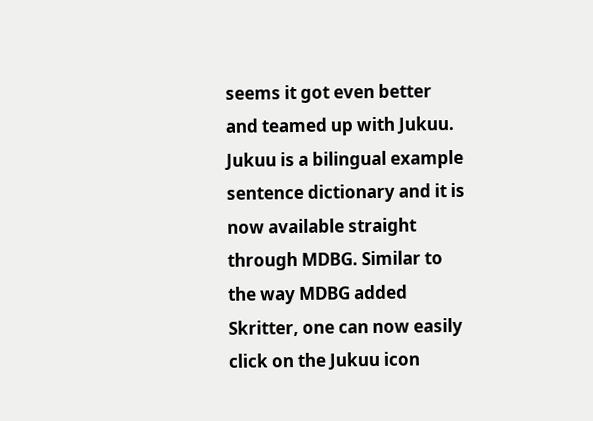seems it got even better and teamed up with Jukuu. Jukuu is a bilingual example sentence dictionary and it is now available straight through MDBG. Similar to the way MDBG added Skritter, one can now easily click on the Jukuu icon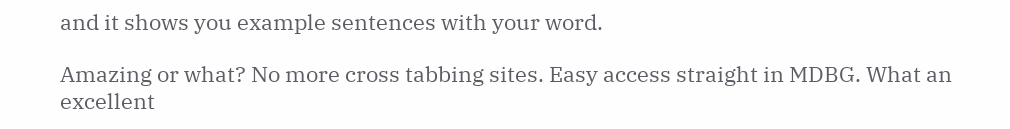and it shows you example sentences with your word.

Amazing or what? No more cross tabbing sites. Easy access straight in MDBG. What an excellent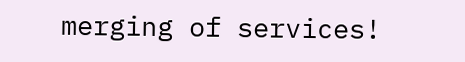merging of services!